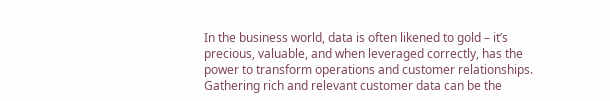In the business world, data is often likened to gold – it’s precious, valuable, and when leveraged correctly, has the power to transform operations and customer relationships. Gathering rich and relevant customer data can be the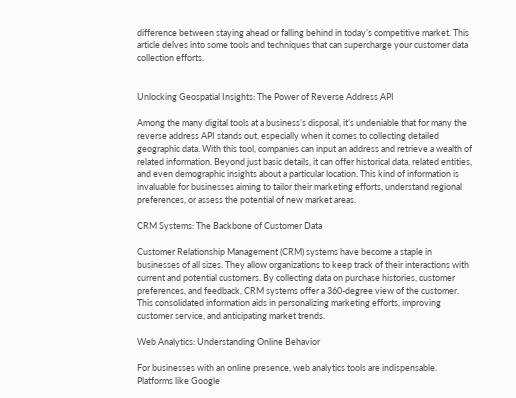difference between staying ahead or falling behind in today’s competitive market. This article delves into some tools and techniques that can supercharge your customer data collection efforts.


Unlocking Geospatial Insights: The Power of Reverse Address API

Among the many digital tools at a business’s disposal, it’s undeniable that for many the reverse address API stands out, especially when it comes to collecting detailed geographic data. With this tool, companies can input an address and retrieve a wealth of related information. Beyond just basic details, it can offer historical data, related entities, and even demographic insights about a particular location. This kind of information is invaluable for businesses aiming to tailor their marketing efforts, understand regional preferences, or assess the potential of new market areas.

CRM Systems: The Backbone of Customer Data

Customer Relationship Management (CRM) systems have become a staple in businesses of all sizes. They allow organizations to keep track of their interactions with current and potential customers. By collecting data on purchase histories, customer preferences, and feedback, CRM systems offer a 360-degree view of the customer. This consolidated information aids in personalizing marketing efforts, improving customer service, and anticipating market trends.

Web Analytics: Understanding Online Behavior

For businesses with an online presence, web analytics tools are indispensable. Platforms like Google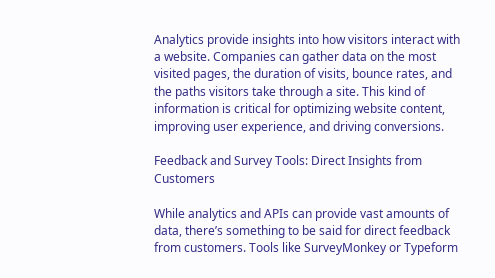Analytics provide insights into how visitors interact with a website. Companies can gather data on the most visited pages, the duration of visits, bounce rates, and the paths visitors take through a site. This kind of information is critical for optimizing website content, improving user experience, and driving conversions.

Feedback and Survey Tools: Direct Insights from Customers

While analytics and APIs can provide vast amounts of data, there’s something to be said for direct feedback from customers. Tools like SurveyMonkey or Typeform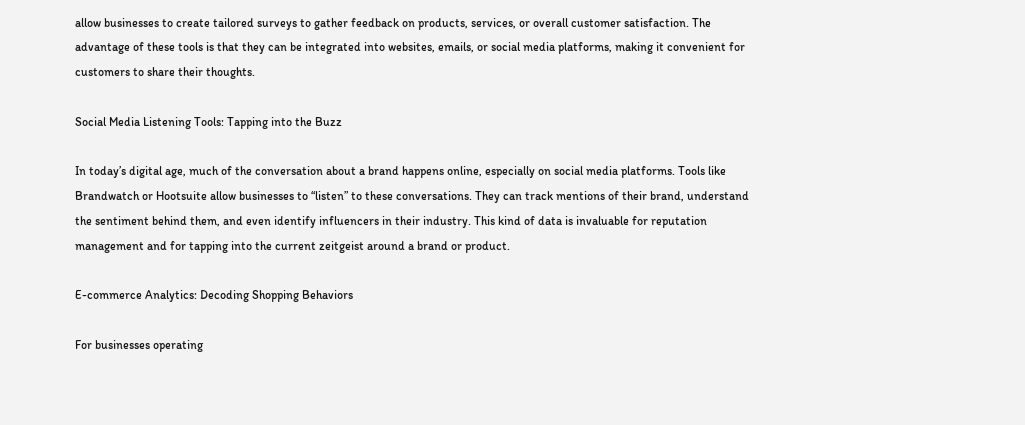allow businesses to create tailored surveys to gather feedback on products, services, or overall customer satisfaction. The advantage of these tools is that they can be integrated into websites, emails, or social media platforms, making it convenient for customers to share their thoughts.

Social Media Listening Tools: Tapping into the Buzz

In today’s digital age, much of the conversation about a brand happens online, especially on social media platforms. Tools like Brandwatch or Hootsuite allow businesses to “listen” to these conversations. They can track mentions of their brand, understand the sentiment behind them, and even identify influencers in their industry. This kind of data is invaluable for reputation management and for tapping into the current zeitgeist around a brand or product.

E-commerce Analytics: Decoding Shopping Behaviors

For businesses operating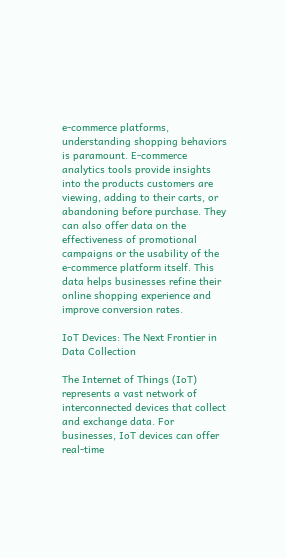e-commerce platforms, understanding shopping behaviors is paramount. E-commerce analytics tools provide insights into the products customers are viewing, adding to their carts, or abandoning before purchase. They can also offer data on the effectiveness of promotional campaigns or the usability of the e-commerce platform itself. This data helps businesses refine their online shopping experience and improve conversion rates.

IoT Devices: The Next Frontier in Data Collection

The Internet of Things (IoT) represents a vast network of interconnected devices that collect and exchange data. For businesses, IoT devices can offer real-time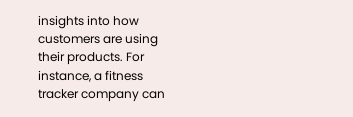insights into how customers are using their products. For instance, a fitness tracker company can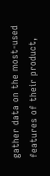gather data on the most-used features of their product,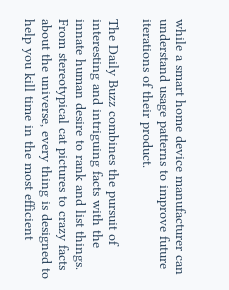while a smart home device manufacturer can understand usage patterns to improve future iterations of their product.

The Daily Buzz combines the pursuit of interesting and intriguing facts with the innate human desire to rank and list things. From stereotypical cat pictures to crazy facts about the universe, every thing is designed to help you kill time in the most efficient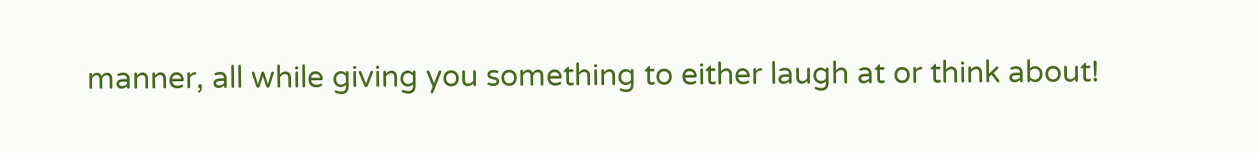manner, all while giving you something to either laugh at or think about!